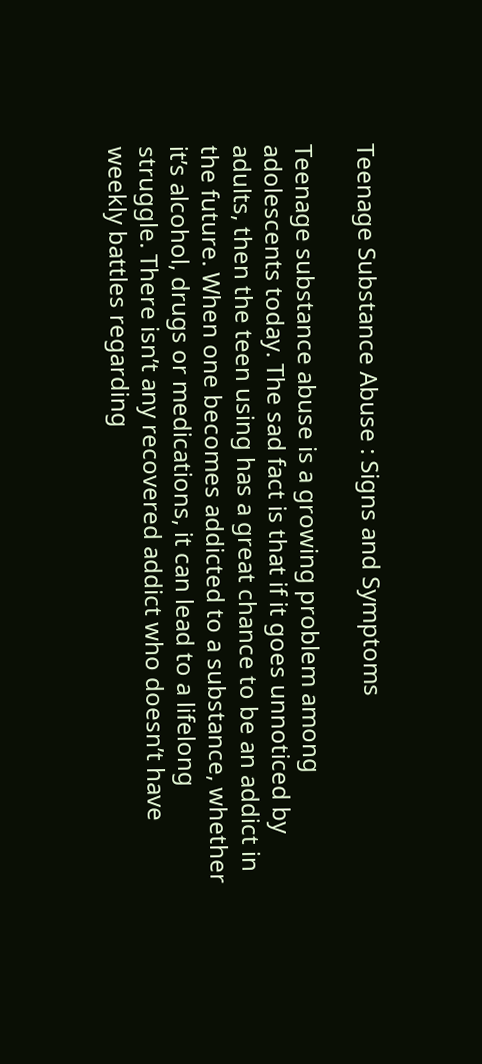Teenage Substance Abuse : Signs and Symptoms

Teenage substance abuse is a growing problem among adolescents today. The sad fact is that if it goes unnoticed by adults, then the teen using has a great chance to be an addict in the future. When one becomes addicted to a substance, whether it’s alcohol, drugs or medications, it can lead to a lifelong struggle. There isn’t any recovered addict who doesn’t have weekly battles regarding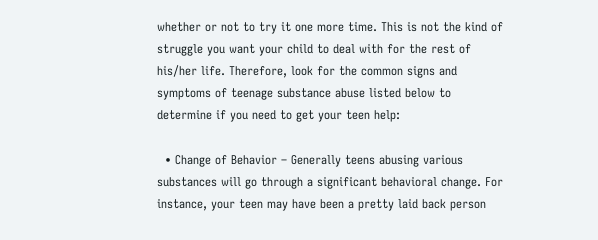whether or not to try it one more time. This is not the kind of struggle you want your child to deal with for the rest of his/her life. Therefore, look for the common signs and symptoms of teenage substance abuse listed below to determine if you need to get your teen help:

  • Change of Behavior – Generally teens abusing various substances will go through a significant behavioral change. For instance, your teen may have been a pretty laid back person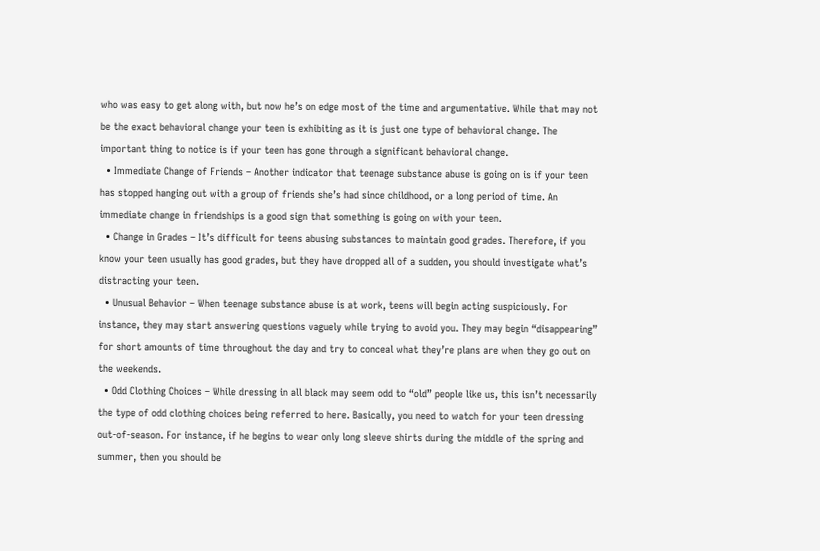who was easy to get along with, but now he’s on edge most of the time and argumentative. While that may not be the exact behavioral change your teen is exhibiting as it is just one type of behavioral change. The important thing to notice is if your teen has gone through a significant behavioral change.
  • Immediate Change of Friends – Another indicator that teenage substance abuse is going on is if your teen has stopped hanging out with a group of friends she’s had since childhood, or a long period of time. An immediate change in friendships is a good sign that something is going on with your teen.
  • Change in Grades – It’s difficult for teens abusing substances to maintain good grades. Therefore, if you know your teen usually has good grades, but they have dropped all of a sudden, you should investigate what’s distracting your teen.
  • Unusual Behavior – When teenage substance abuse is at work, teens will begin acting suspiciously. For instance, they may start answering questions vaguely while trying to avoid you. They may begin “disappearing” for short amounts of time throughout the day and try to conceal what they’re plans are when they go out on the weekends.
  • Odd Clothing Choices – While dressing in all black may seem odd to “old” people like us, this isn’t necessarily the type of odd clothing choices being referred to here. Basically, you need to watch for your teen dressing out-of-season. For instance, if he begins to wear only long sleeve shirts during the middle of the spring and summer, then you should be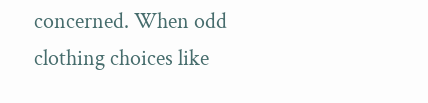concerned. When odd clothing choices like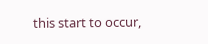this start to occur,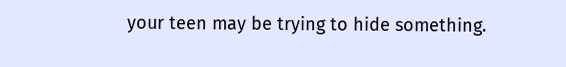your teen may be trying to hide something.